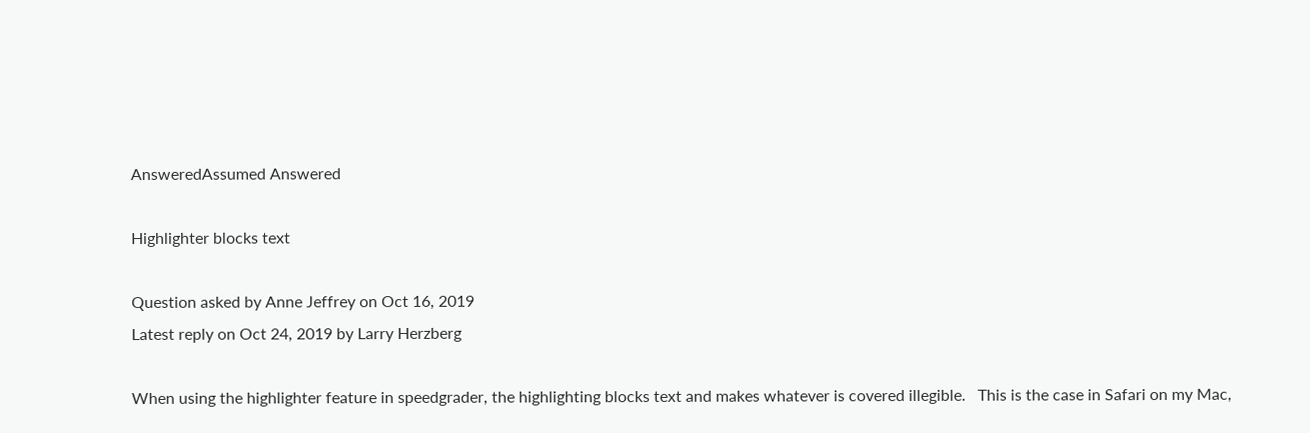AnsweredAssumed Answered

Highlighter blocks text

Question asked by Anne Jeffrey on Oct 16, 2019
Latest reply on Oct 24, 2019 by Larry Herzberg

When using the highlighter feature in speedgrader, the highlighting blocks text and makes whatever is covered illegible.   This is the case in Safari on my Mac,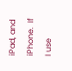iPad, and iPhone.  If I use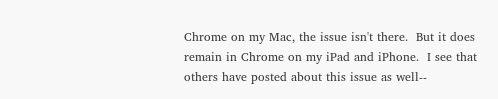Chrome on my Mac, the issue isn't there.  But it does remain in Chrome on my iPad and iPhone.  I see that others have posted about this issue as well--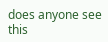does anyone see this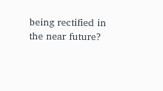being rectified in the near future?